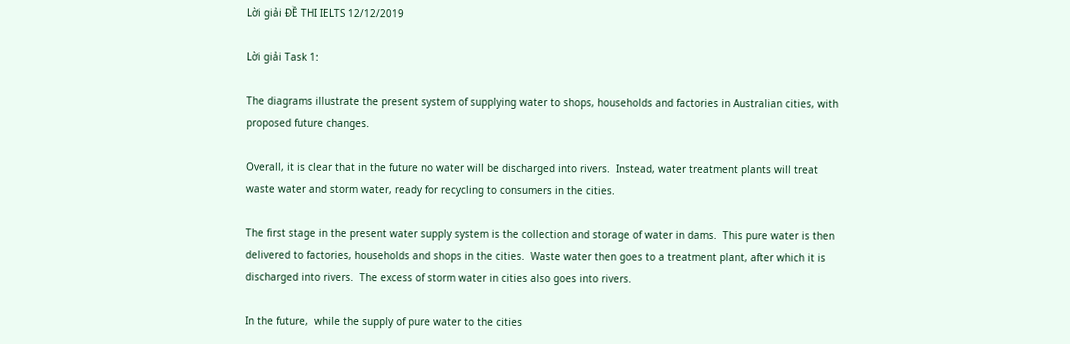Lời giải ĐỀ THI IELTS 12/12/2019

Lời giải Task 1:

The diagrams illustrate the present system of supplying water to shops, households and factories in Australian cities, with proposed future changes.

Overall, it is clear that in the future no water will be discharged into rivers.  Instead, water treatment plants will treat waste water and storm water, ready for recycling to consumers in the cities.

The first stage in the present water supply system is the collection and storage of water in dams.  This pure water is then delivered to factories, households and shops in the cities.  Waste water then goes to a treatment plant, after which it is discharged into rivers.  The excess of storm water in cities also goes into rivers.

In the future,  while the supply of pure water to the cities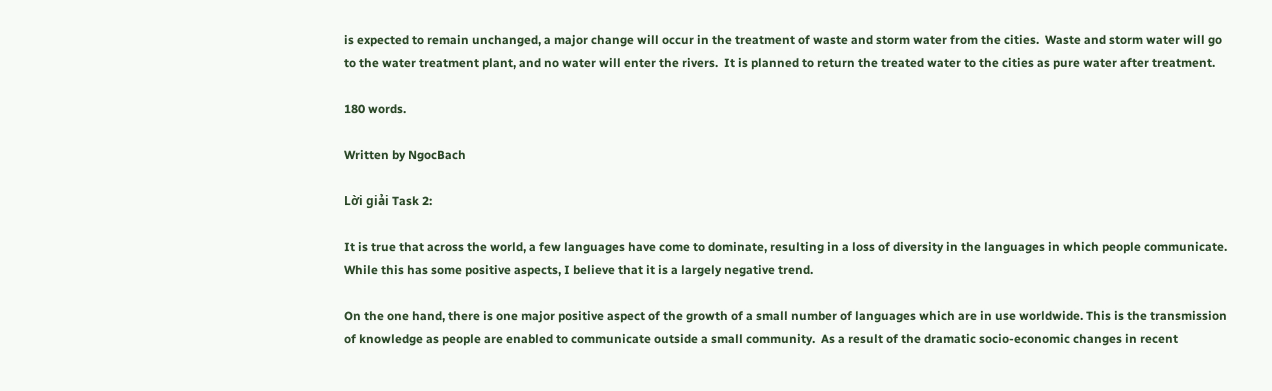is expected to remain unchanged, a major change will occur in the treatment of waste and storm water from the cities.  Waste and storm water will go to the water treatment plant, and no water will enter the rivers.  It is planned to return the treated water to the cities as pure water after treatment.

180 words.

Written by NgocBach

Lời giải Task 2:

It is true that across the world, a few languages have come to dominate, resulting in a loss of diversity in the languages in which people communicate.  While this has some positive aspects, I believe that it is a largely negative trend.

On the one hand, there is one major positive aspect of the growth of a small number of languages which are in use worldwide. This is the transmission of knowledge as people are enabled to communicate outside a small community.  As a result of the dramatic socio-economic changes in recent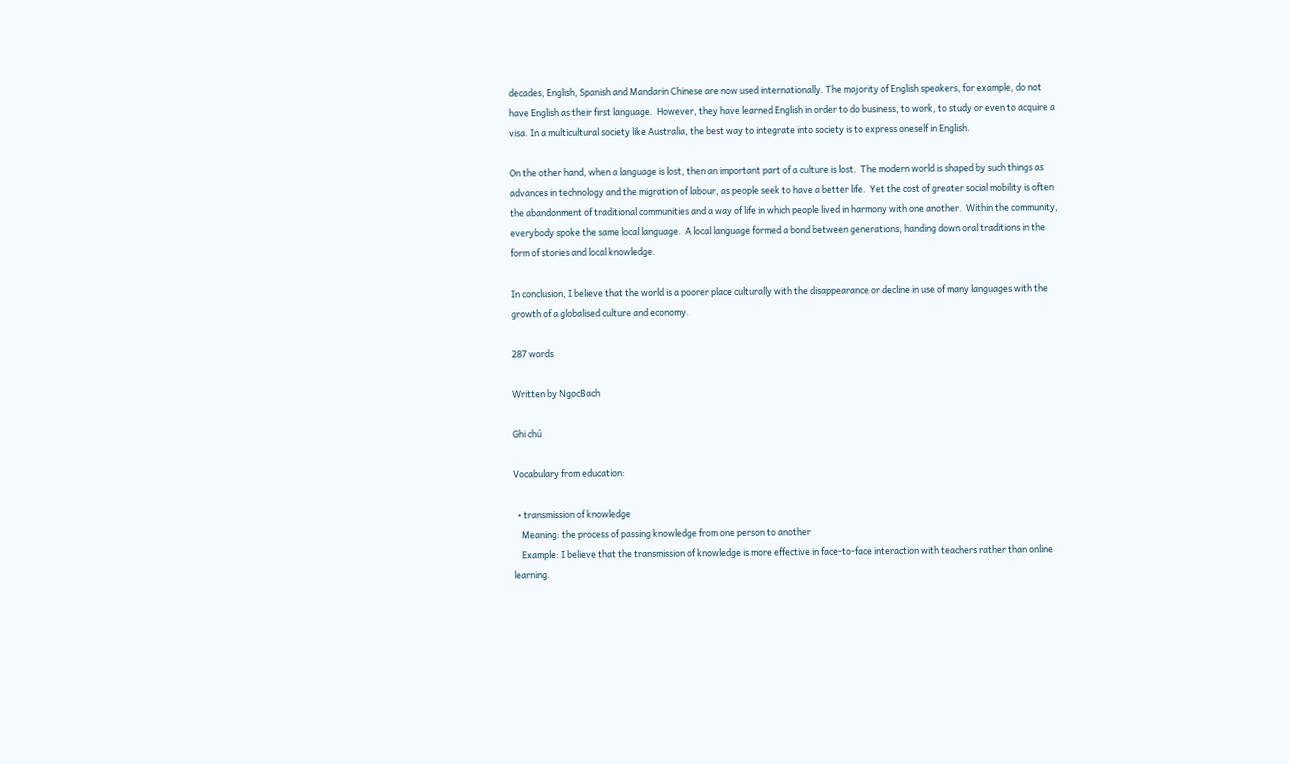decades, English, Spanish and Mandarin Chinese are now used internationally. The majority of English speakers, for example, do not have English as their first language.  However, they have learned English in order to do business, to work, to study or even to acquire a visa. In a multicultural society like Australia, the best way to integrate into society is to express oneself in English.

On the other hand, when a language is lost, then an important part of a culture is lost.  The modern world is shaped by such things as advances in technology and the migration of labour, as people seek to have a better life.  Yet the cost of greater social mobility is often the abandonment of traditional communities and a way of life in which people lived in harmony with one another.  Within the community, everybody spoke the same local language.  A local language formed a bond between generations, handing down oral traditions in the form of stories and local knowledge.

In conclusion, I believe that the world is a poorer place culturally with the disappearance or decline in use of many languages with the growth of a globalised culture and economy.

287 words

Written by NgocBach

Ghi chú

Vocabulary from education:

  • transmission of knowledge
    Meaning: the process of passing knowledge from one person to another
    Example: I believe that the transmission of knowledge is more effective in face-to-face interaction with teachers rather than online learning.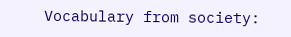Vocabulary from society: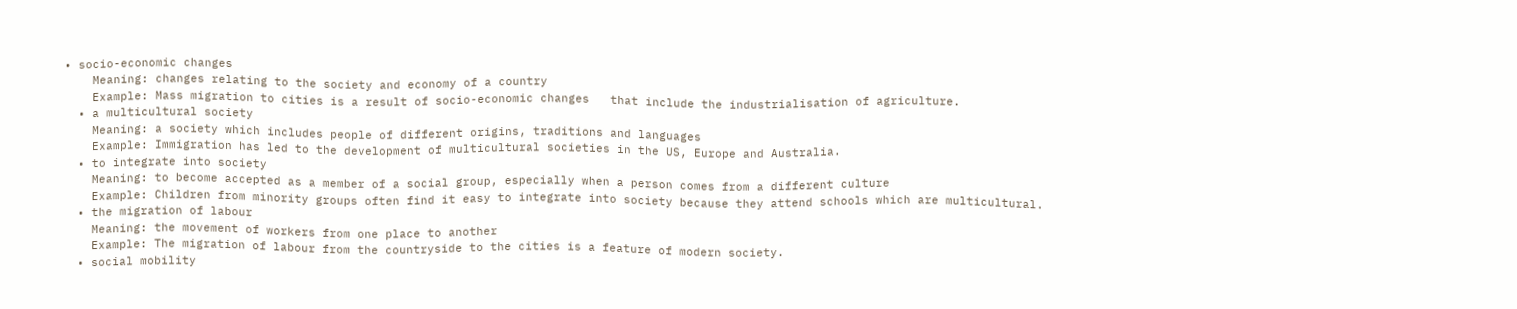• socio-economic changes
    Meaning: changes relating to the society and economy of a country
    Example: Mass migration to cities is a result of socio-economic changes   that include the industrialisation of agriculture.
  • a multicultural society
    Meaning: a society which includes people of different origins, traditions and languages
    Example: Immigration has led to the development of multicultural societies in the US, Europe and Australia.
  • to integrate into society
    Meaning: to become accepted as a member of a social group, especially when a person comes from a different culture
    Example: Children from minority groups often find it easy to integrate into society because they attend schools which are multicultural.
  • the migration of labour
    Meaning: the movement of workers from one place to another
    Example: The migration of labour from the countryside to the cities is a feature of modern society.
  • social mobility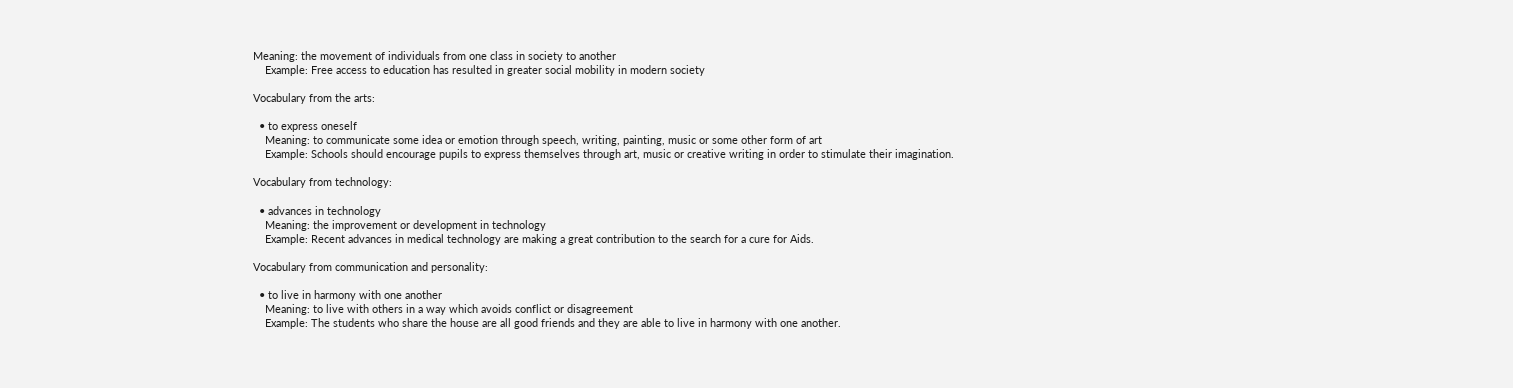Meaning: the movement of individuals from one class in society to another
    Example: Free access to education has resulted in greater social mobility in modern society

Vocabulary from the arts:

  • to express oneself
    Meaning: to communicate some idea or emotion through speech, writing, painting, music or some other form of art
    Example: Schools should encourage pupils to express themselves through art, music or creative writing in order to stimulate their imagination.

Vocabulary from technology:

  • advances in technology
    Meaning: the improvement or development in technology
    Example: Recent advances in medical technology are making a great contribution to the search for a cure for Aids.

Vocabulary from communication and personality:

  • to live in harmony with one another
    Meaning: to live with others in a way which avoids conflict or disagreement
    Example: The students who share the house are all good friends and they are able to live in harmony with one another.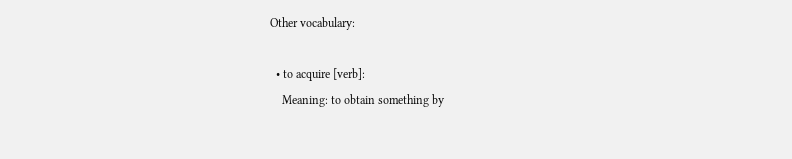Other vocabulary:

  • to acquire [verb]:
    Meaning: to obtain something by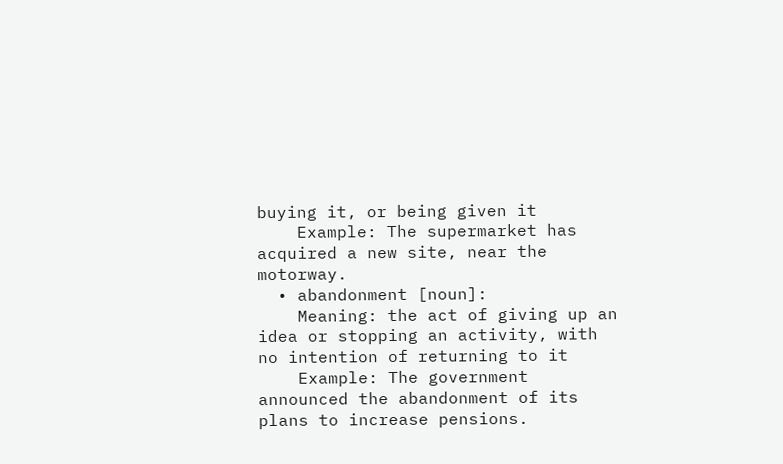buying it, or being given it
    Example: The supermarket has acquired a new site, near the motorway.
  • abandonment [noun]:
    Meaning: the act of giving up an idea or stopping an activity, with no intention of returning to it
    Example: The government announced the abandonment of its plans to increase pensions.